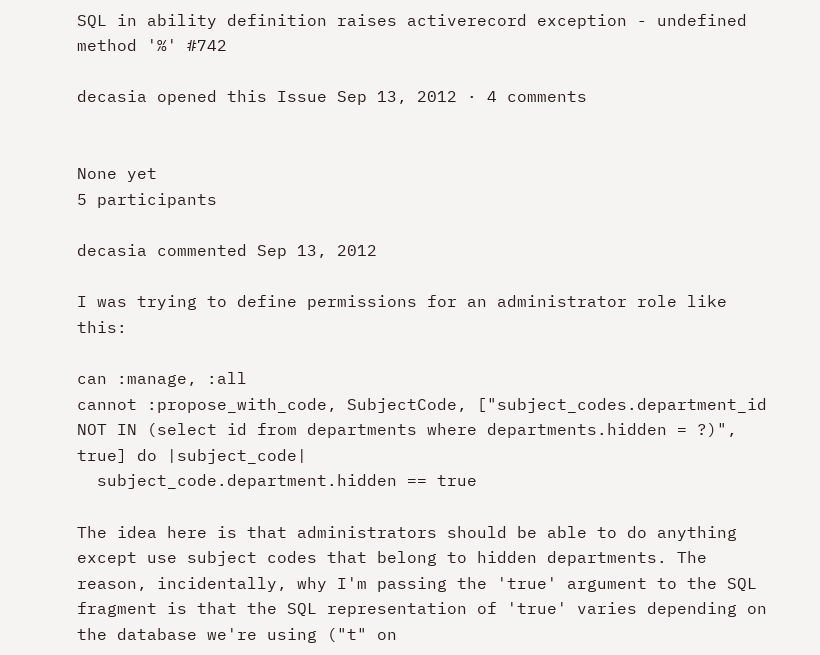SQL in ability definition raises activerecord exception - undefined method '%' #742

decasia opened this Issue Sep 13, 2012 · 4 comments


None yet
5 participants

decasia commented Sep 13, 2012

I was trying to define permissions for an administrator role like this:

can :manage, :all
cannot :propose_with_code, SubjectCode, ["subject_codes.department_id NOT IN (select id from departments where departments.hidden = ?)", true] do |subject_code|
  subject_code.department.hidden == true

The idea here is that administrators should be able to do anything except use subject codes that belong to hidden departments. The reason, incidentally, why I'm passing the 'true' argument to the SQL fragment is that the SQL representation of 'true' varies depending on the database we're using ("t" on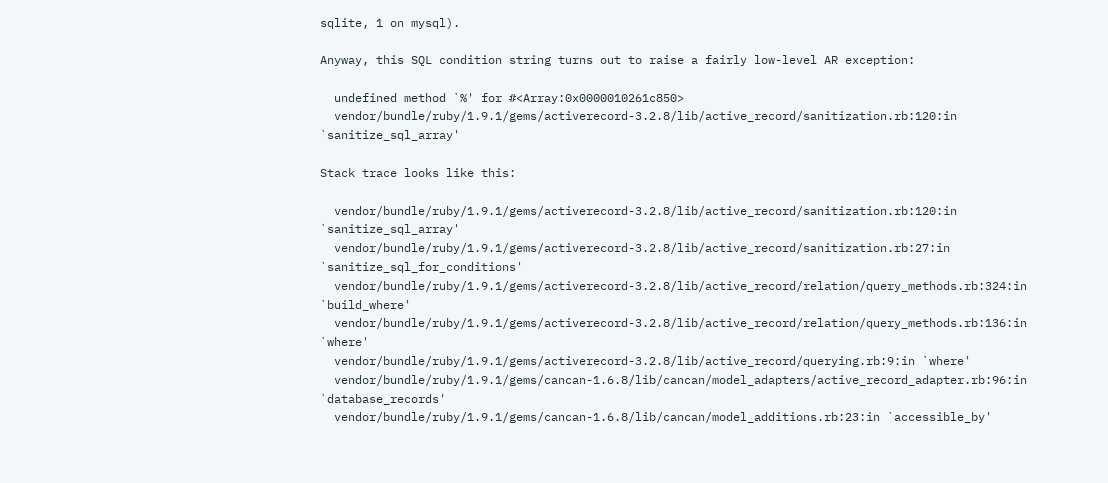sqlite, 1 on mysql).

Anyway, this SQL condition string turns out to raise a fairly low-level AR exception:

  undefined method `%' for #<Array:0x0000010261c850>
  vendor/bundle/ruby/1.9.1/gems/activerecord-3.2.8/lib/active_record/sanitization.rb:120:in `sanitize_sql_array'

Stack trace looks like this:

  vendor/bundle/ruby/1.9.1/gems/activerecord-3.2.8/lib/active_record/sanitization.rb:120:in `sanitize_sql_array'
  vendor/bundle/ruby/1.9.1/gems/activerecord-3.2.8/lib/active_record/sanitization.rb:27:in `sanitize_sql_for_conditions'
  vendor/bundle/ruby/1.9.1/gems/activerecord-3.2.8/lib/active_record/relation/query_methods.rb:324:in `build_where'
  vendor/bundle/ruby/1.9.1/gems/activerecord-3.2.8/lib/active_record/relation/query_methods.rb:136:in `where'
  vendor/bundle/ruby/1.9.1/gems/activerecord-3.2.8/lib/active_record/querying.rb:9:in `where'
  vendor/bundle/ruby/1.9.1/gems/cancan-1.6.8/lib/cancan/model_adapters/active_record_adapter.rb:96:in `database_records'
  vendor/bundle/ruby/1.9.1/gems/cancan-1.6.8/lib/cancan/model_additions.rb:23:in `accessible_by'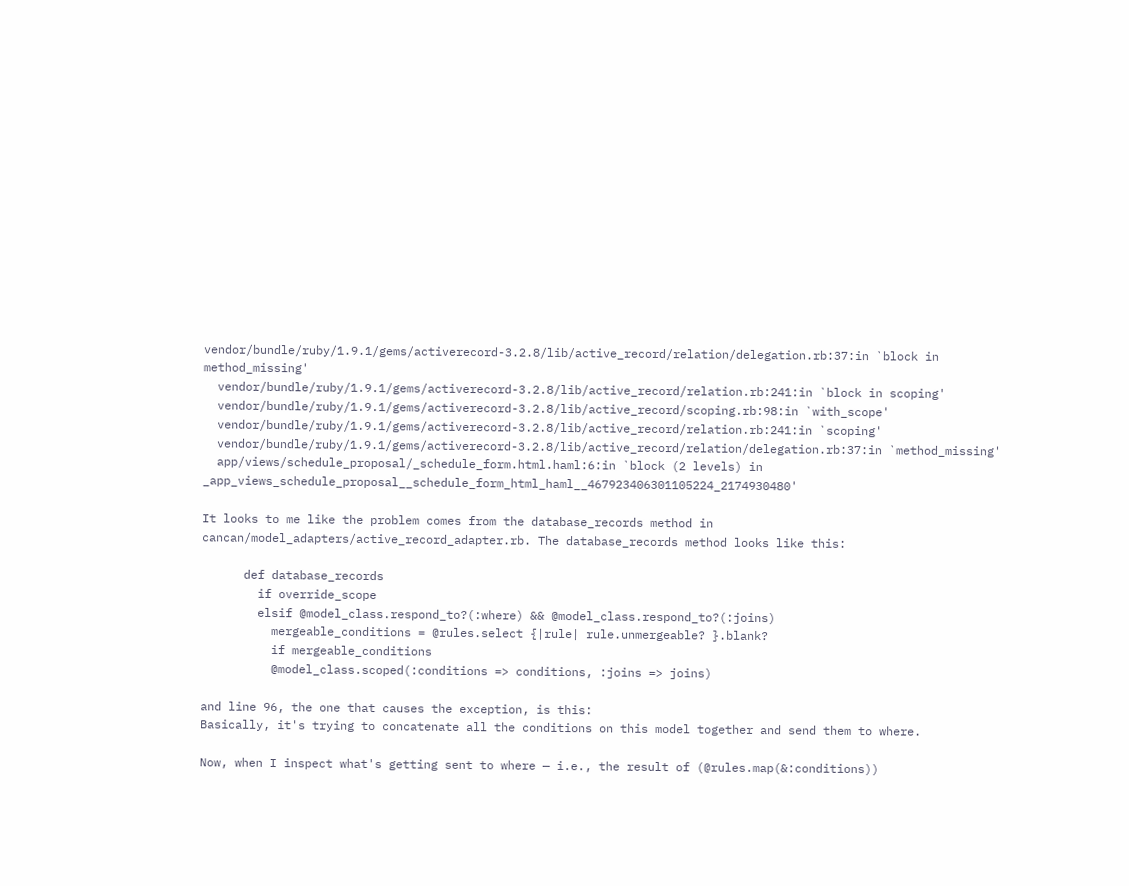vendor/bundle/ruby/1.9.1/gems/activerecord-3.2.8/lib/active_record/relation/delegation.rb:37:in `block in method_missing'
  vendor/bundle/ruby/1.9.1/gems/activerecord-3.2.8/lib/active_record/relation.rb:241:in `block in scoping'
  vendor/bundle/ruby/1.9.1/gems/activerecord-3.2.8/lib/active_record/scoping.rb:98:in `with_scope'
  vendor/bundle/ruby/1.9.1/gems/activerecord-3.2.8/lib/active_record/relation.rb:241:in `scoping'
  vendor/bundle/ruby/1.9.1/gems/activerecord-3.2.8/lib/active_record/relation/delegation.rb:37:in `method_missing'
  app/views/schedule_proposal/_schedule_form.html.haml:6:in `block (2 levels) in _app_views_schedule_proposal__schedule_form_html_haml__467923406301105224_2174930480'

It looks to me like the problem comes from the database_records method in cancan/model_adapters/active_record_adapter.rb. The database_records method looks like this:

      def database_records
        if override_scope
        elsif @model_class.respond_to?(:where) && @model_class.respond_to?(:joins)
          mergeable_conditions = @rules.select {|rule| rule.unmergeable? }.blank?
          if mergeable_conditions
          @model_class.scoped(:conditions => conditions, :joins => joins)

and line 96, the one that causes the exception, is this:
Basically, it's trying to concatenate all the conditions on this model together and send them to where.

Now, when I inspect what's getting sent to where — i.e., the result of (@rules.map(&:conditions))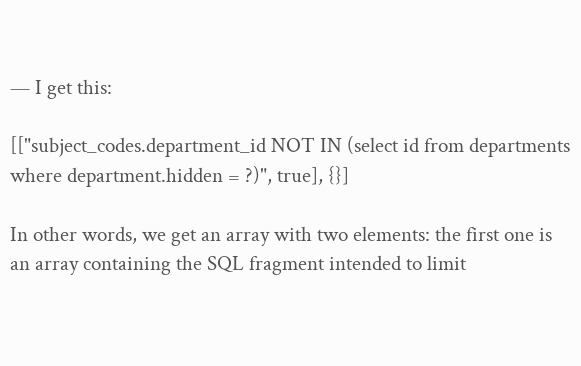— I get this:

[["subject_codes.department_id NOT IN (select id from departments where department.hidden = ?)", true], {}]

In other words, we get an array with two elements: the first one is an array containing the SQL fragment intended to limit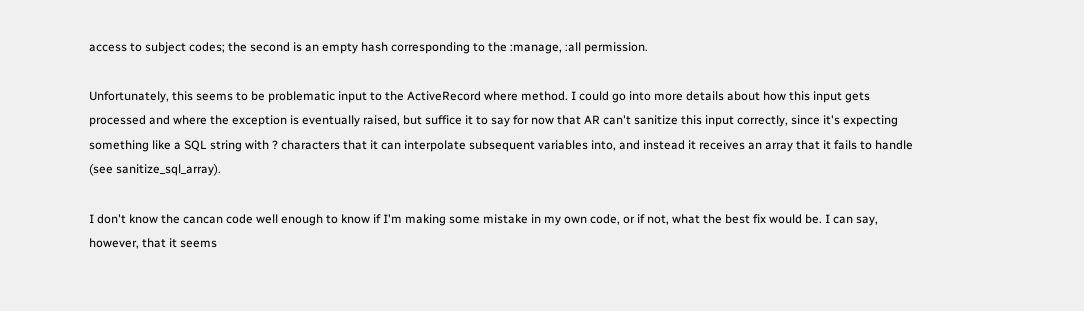access to subject codes; the second is an empty hash corresponding to the :manage, :all permission.

Unfortunately, this seems to be problematic input to the ActiveRecord where method. I could go into more details about how this input gets processed and where the exception is eventually raised, but suffice it to say for now that AR can't sanitize this input correctly, since it's expecting something like a SQL string with ? characters that it can interpolate subsequent variables into, and instead it receives an array that it fails to handle (see sanitize_sql_array).

I don't know the cancan code well enough to know if I'm making some mistake in my own code, or if not, what the best fix would be. I can say, however, that it seems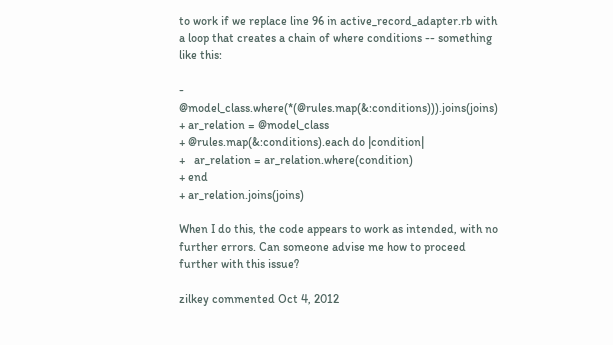to work if we replace line 96 in active_record_adapter.rb with a loop that creates a chain of where conditions -- something like this:

- @model_class.where(*(@rules.map(&:conditions))).joins(joins)
+ ar_relation = @model_class
+ @rules.map(&:conditions).each do |condition|
+   ar_relation = ar_relation.where(condition)
+ end
+ ar_relation.joins(joins)

When I do this, the code appears to work as intended, with no further errors. Can someone advise me how to proceed further with this issue?

zilkey commented Oct 4, 2012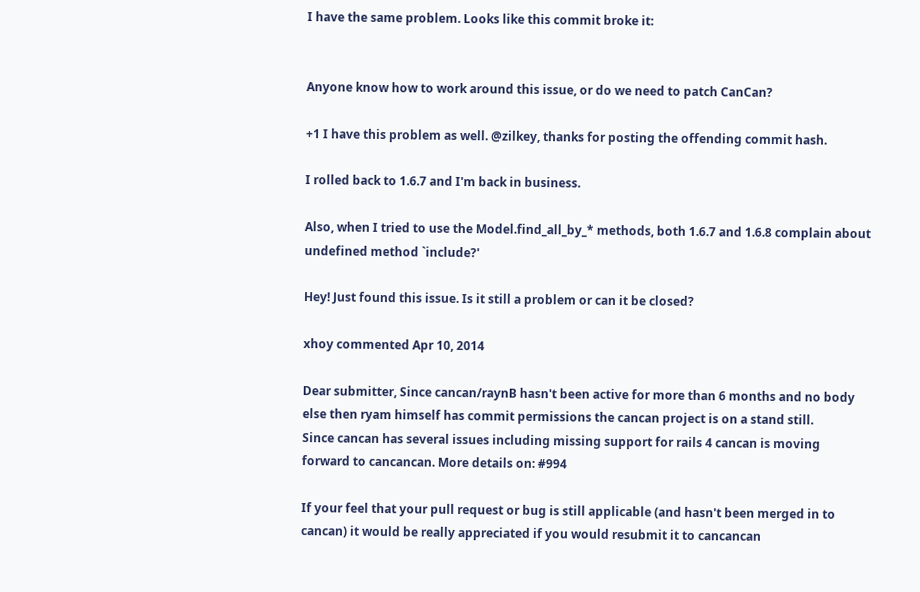I have the same problem. Looks like this commit broke it:


Anyone know how to work around this issue, or do we need to patch CanCan?

+1 I have this problem as well. @zilkey, thanks for posting the offending commit hash.

I rolled back to 1.6.7 and I'm back in business.

Also, when I tried to use the Model.find_all_by_* methods, both 1.6.7 and 1.6.8 complain about undefined method `include?'

Hey! Just found this issue. Is it still a problem or can it be closed?

xhoy commented Apr 10, 2014

Dear submitter, Since cancan/raynB hasn't been active for more than 6 months and no body else then ryam himself has commit permissions the cancan project is on a stand still.
Since cancan has several issues including missing support for rails 4 cancan is moving forward to cancancan. More details on: #994

If your feel that your pull request or bug is still applicable (and hasn't been merged in to cancan) it would be really appreciated if you would resubmit it to cancancan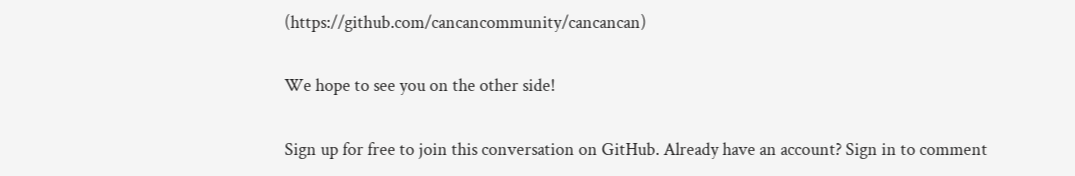(https://github.com/cancancommunity/cancancan)

We hope to see you on the other side!

Sign up for free to join this conversation on GitHub. Already have an account? Sign in to comment